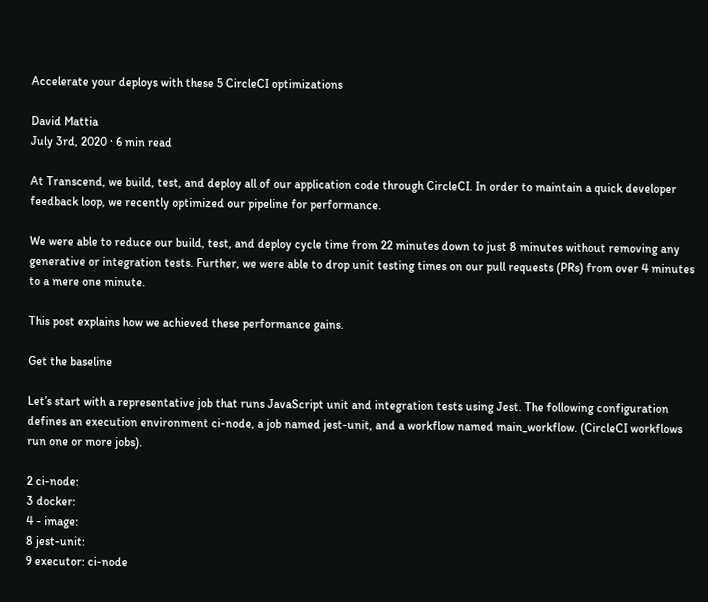Accelerate your deploys with these 5 CircleCI optimizations

David Mattia
July 3rd, 2020 · 6 min read

At Transcend, we build, test, and deploy all of our application code through CircleCI. In order to maintain a quick developer feedback loop, we recently optimized our pipeline for performance.

We were able to reduce our build, test, and deploy cycle time from 22 minutes down to just 8 minutes without removing any generative or integration tests. Further, we were able to drop unit testing times on our pull requests (PRs) from over 4 minutes to a mere one minute.

This post explains how we achieved these performance gains.

Get the baseline

Let’s start with a representative job that runs JavaScript unit and integration tests using Jest. The following configuration defines an execution environment ci-node, a job named jest-unit, and a workflow named main_workflow. (CircleCI workflows run one or more jobs).

2 ci-node:
3 docker:
4 - image:
8 jest-unit:
9 executor: ci-node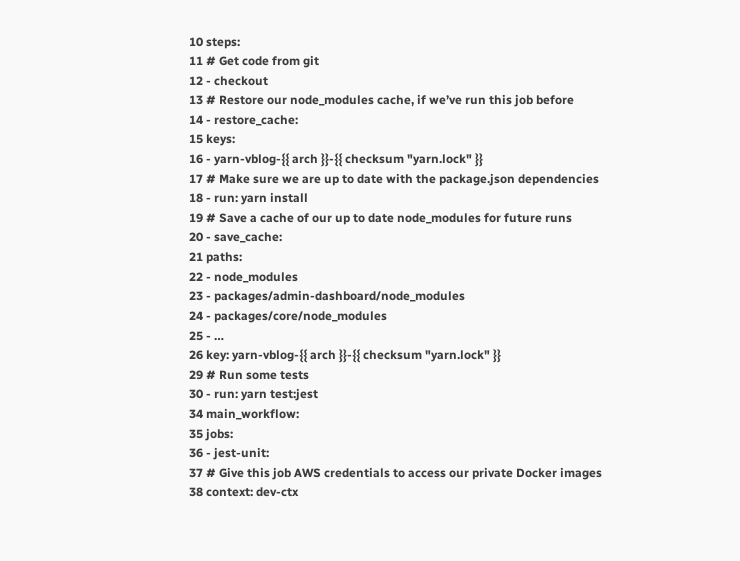10 steps:
11 # Get code from git
12 - checkout
13 # Restore our node_modules cache, if we’ve run this job before
14 - restore_cache:
15 keys:
16 - yarn-vblog-{{ arch }}-{{ checksum "yarn.lock" }}
17 # Make sure we are up to date with the package.json dependencies
18 - run: yarn install
19 # Save a cache of our up to date node_modules for future runs
20 - save_cache:
21 paths:
22 - node_modules
23 - packages/admin-dashboard/node_modules
24 - packages/core/node_modules
25 - …
26 key: yarn-vblog-{{ arch }}-{{ checksum "yarn.lock" }}
29 # Run some tests
30 - run: yarn test:jest
34 main_workflow:
35 jobs:
36 - jest-unit:
37 # Give this job AWS credentials to access our private Docker images
38 context: dev-ctx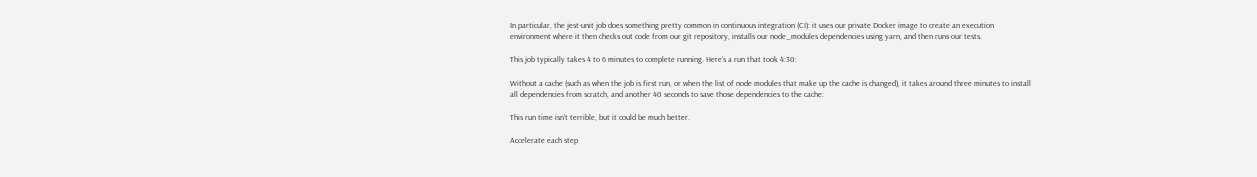In particular, the jest-unit job does something pretty common in continuous integration (CI): it uses our private Docker image to create an execution environment where it then checks out code from our git repository, installs our node_modules dependencies using yarn, and then runs our tests.

This job typically takes 4 to 6 minutes to complete running. Here’s a run that took 4:30:

Without a cache (such as when the job is first run, or when the list of node modules that make up the cache is changed), it takes around three minutes to install all dependencies from scratch, and another 40 seconds to save those dependencies to the cache:

This run time isn’t terrible, but it could be much better.

Accelerate each step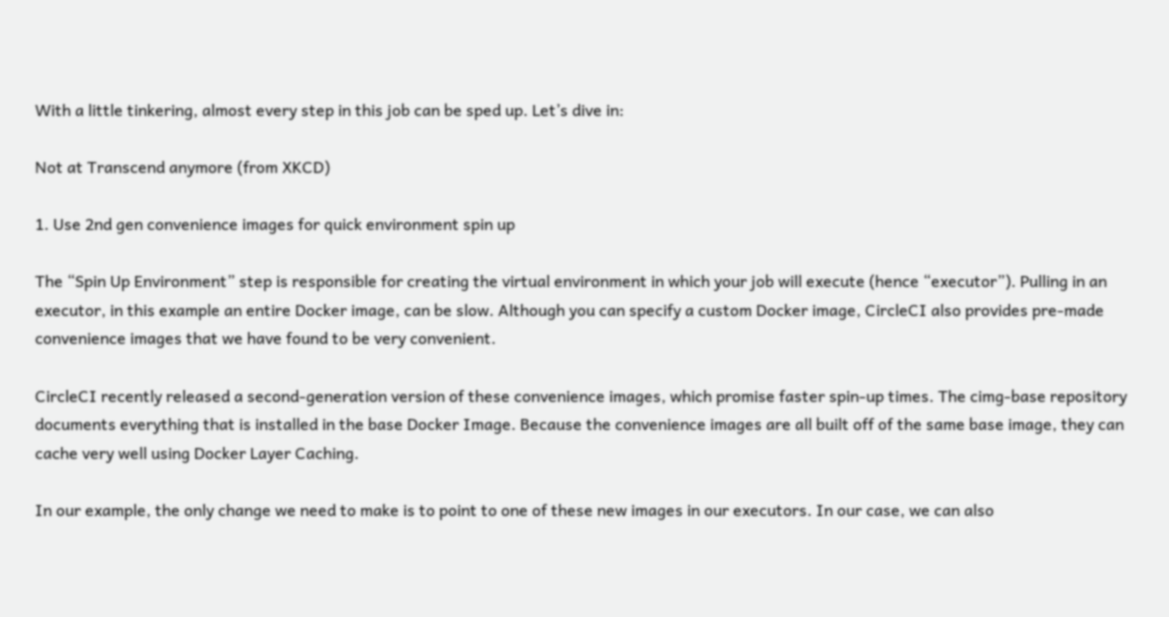With a little tinkering, almost every step in this job can be sped up. Let’s dive in:

Not at Transcend anymore (from XKCD)

1. Use 2nd gen convenience images for quick environment spin up

The “Spin Up Environment” step is responsible for creating the virtual environment in which your job will execute (hence “executor”). Pulling in an executor, in this example an entire Docker image, can be slow. Although you can specify a custom Docker image, CircleCI also provides pre-made convenience images that we have found to be very convenient.

CircleCI recently released a second-generation version of these convenience images, which promise faster spin-up times. The cimg-base repository documents everything that is installed in the base Docker Image. Because the convenience images are all built off of the same base image, they can cache very well using Docker Layer Caching.

In our example, the only change we need to make is to point to one of these new images in our executors. In our case, we can also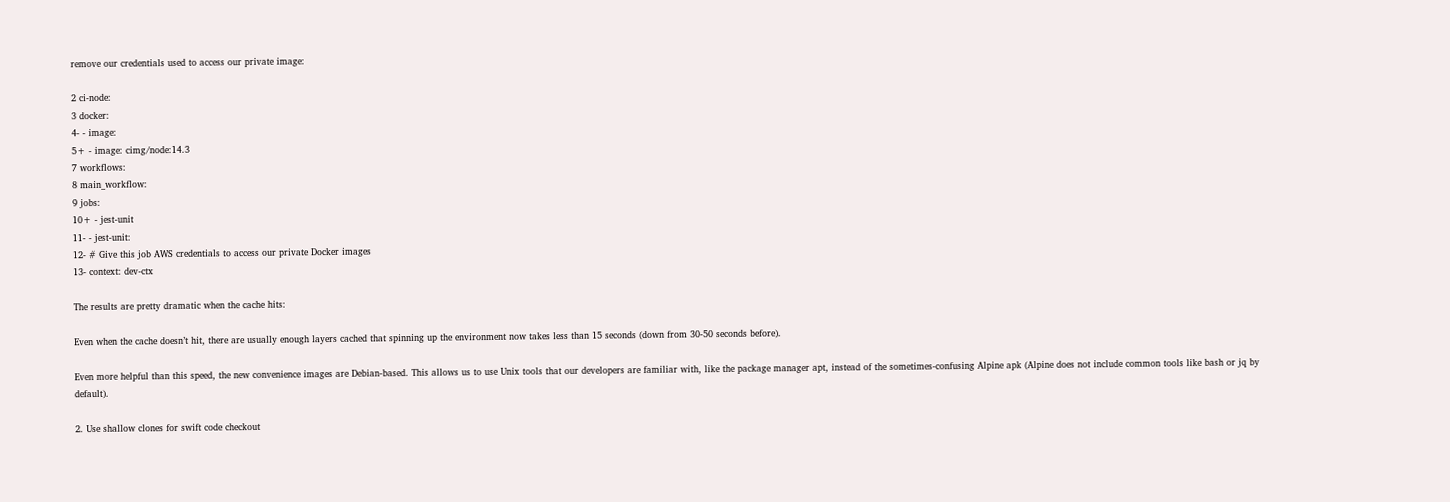remove our credentials used to access our private image:

2 ci-node:
3 docker:
4- - image:
5+ - image: cimg/node:14.3
7 workflows:
8 main_workflow:
9 jobs:
10+ - jest-unit
11- - jest-unit:
12- # Give this job AWS credentials to access our private Docker images
13- context: dev-ctx

The results are pretty dramatic when the cache hits:

Even when the cache doesn’t hit, there are usually enough layers cached that spinning up the environment now takes less than 15 seconds (down from 30-50 seconds before).

Even more helpful than this speed, the new convenience images are Debian-based. This allows us to use Unix tools that our developers are familiar with, like the package manager apt, instead of the sometimes-confusing Alpine apk (Alpine does not include common tools like bash or jq by default).

2. Use shallow clones for swift code checkout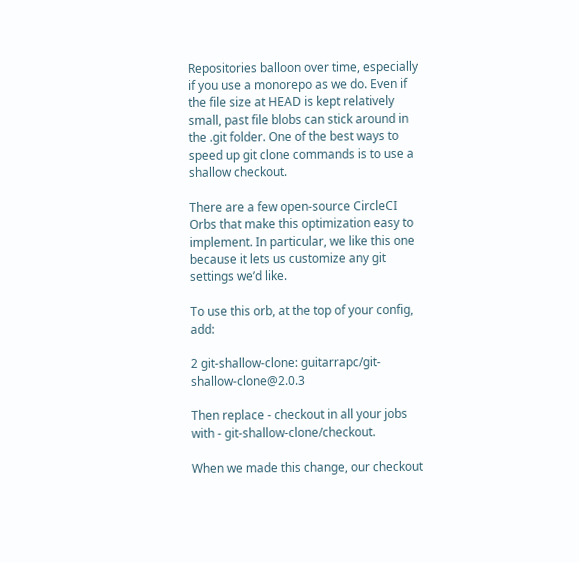Repositories balloon over time, especially if you use a monorepo as we do. Even if the file size at HEAD is kept relatively small, past file blobs can stick around in the .git folder. One of the best ways to speed up git clone commands is to use a shallow checkout.

There are a few open-source CircleCI Orbs that make this optimization easy to implement. In particular, we like this one because it lets us customize any git settings we’d like.

To use this orb, at the top of your config, add:

2 git-shallow-clone: guitarrapc/git-shallow-clone@2.0.3

Then replace - checkout in all your jobs with - git-shallow-clone/checkout.

When we made this change, our checkout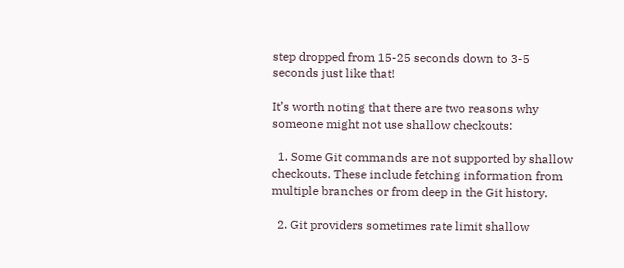step dropped from 15-25 seconds down to 3-5 seconds just like that!

It’s worth noting that there are two reasons why someone might not use shallow checkouts:

  1. Some Git commands are not supported by shallow checkouts. These include fetching information from multiple branches or from deep in the Git history.

  2. Git providers sometimes rate limit shallow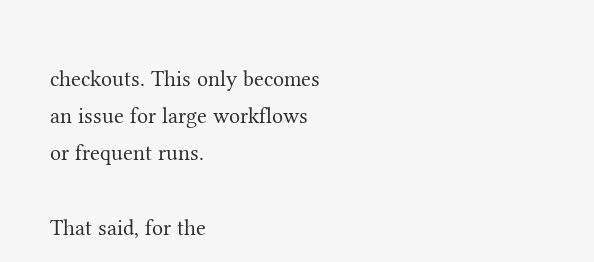checkouts. This only becomes an issue for large workflows or frequent runs.

That said, for the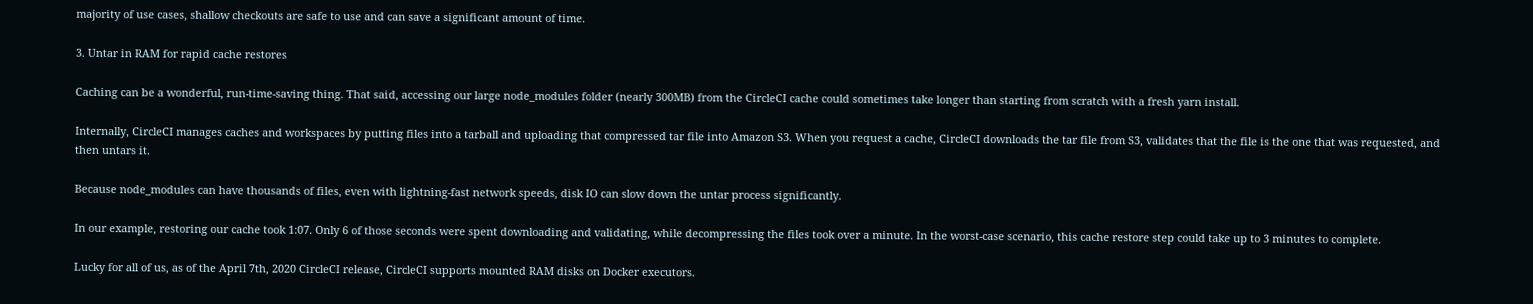majority of use cases, shallow checkouts are safe to use and can save a significant amount of time.

3. Untar in RAM for rapid cache restores

Caching can be a wonderful, run-time-saving thing. That said, accessing our large node_modules folder (nearly 300MB) from the CircleCI cache could sometimes take longer than starting from scratch with a fresh yarn install.

Internally, CircleCI manages caches and workspaces by putting files into a tarball and uploading that compressed tar file into Amazon S3. When you request a cache, CircleCI downloads the tar file from S3, validates that the file is the one that was requested, and then untars it.

Because node_modules can have thousands of files, even with lightning-fast network speeds, disk IO can slow down the untar process significantly.

In our example, restoring our cache took 1:07. Only 6 of those seconds were spent downloading and validating, while decompressing the files took over a minute. In the worst-case scenario, this cache restore step could take up to 3 minutes to complete.

Lucky for all of us, as of the April 7th, 2020 CircleCI release, CircleCI supports mounted RAM disks on Docker executors.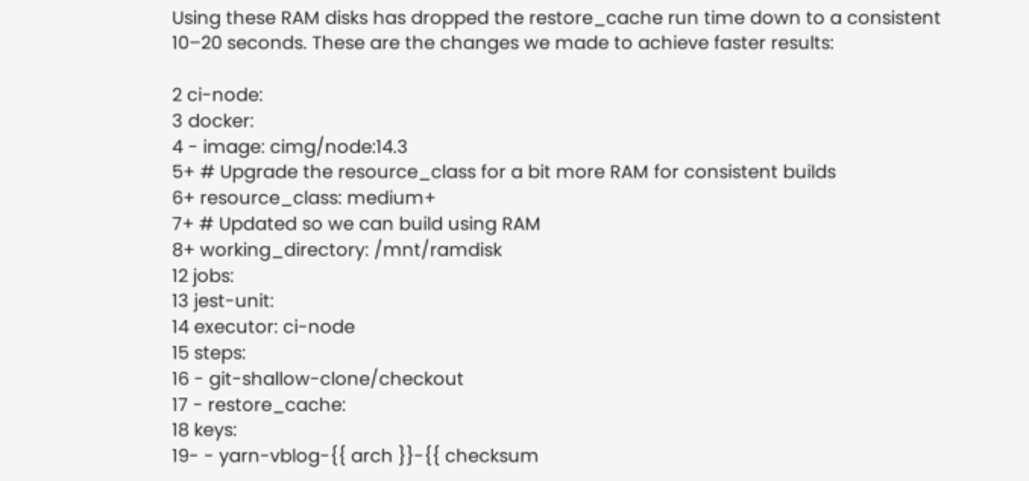Using these RAM disks has dropped the restore_cache run time down to a consistent 10–20 seconds. These are the changes we made to achieve faster results:

2 ci-node:
3 docker:
4 - image: cimg/node:14.3
5+ # Upgrade the resource_class for a bit more RAM for consistent builds
6+ resource_class: medium+
7+ # Updated so we can build using RAM
8+ working_directory: /mnt/ramdisk
12 jobs:
13 jest-unit:
14 executor: ci-node
15 steps:
16 - git-shallow-clone/checkout
17 - restore_cache:
18 keys:
19- - yarn-vblog-{{ arch }}-{{ checksum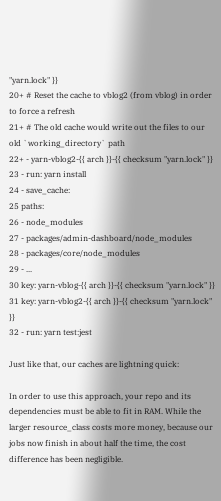"yarn.lock" }}
20+ # Reset the cache to vblog2 (from vblog) in order to force a refresh
21+ # The old cache would write out the files to our old `working_directory` path
22+ - yarn-vblog2-{{ arch }}-{{ checksum "yarn.lock" }}
23 - run: yarn install
24 - save_cache:
25 paths:
26 - node_modules
27 - packages/admin-dashboard/node_modules
28 - packages/core/node_modules
29 - ...
30 key: yarn-vblog-{{ arch }}-{{ checksum "yarn.lock" }}
31 key: yarn-vblog2-{{ arch }}-{{ checksum "yarn.lock" }}
32 - run: yarn test:jest

Just like that, our caches are lightning quick:

In order to use this approach, your repo and its dependencies must be able to fit in RAM. While the larger resource_class costs more money, because our jobs now finish in about half the time, the cost difference has been negligible.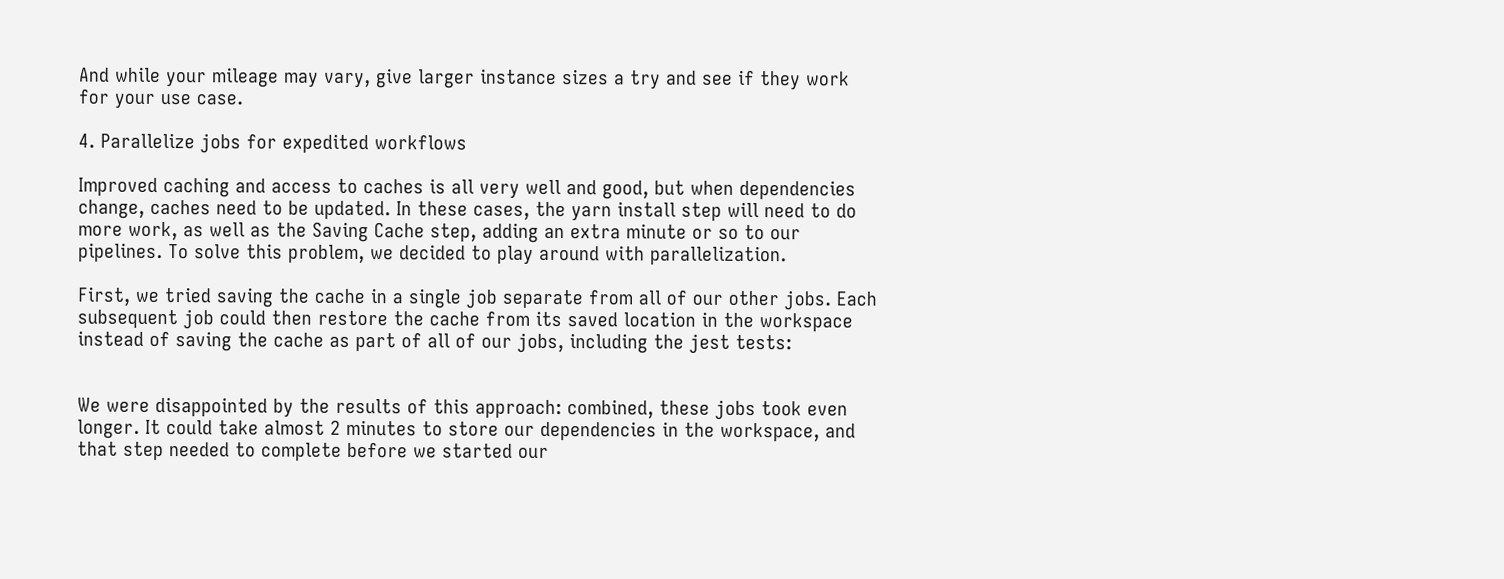And while your mileage may vary, give larger instance sizes a try and see if they work for your use case.

4. Parallelize jobs for expedited workflows

Improved caching and access to caches is all very well and good, but when dependencies change, caches need to be updated. In these cases, the yarn install step will need to do more work, as well as the Saving Cache step, adding an extra minute or so to our pipelines. To solve this problem, we decided to play around with parallelization.

First, we tried saving the cache in a single job separate from all of our other jobs. Each subsequent job could then restore the cache from its saved location in the workspace instead of saving the cache as part of all of our jobs, including the jest tests:


We were disappointed by the results of this approach: combined, these jobs took even longer. It could take almost 2 minutes to store our dependencies in the workspace, and that step needed to complete before we started our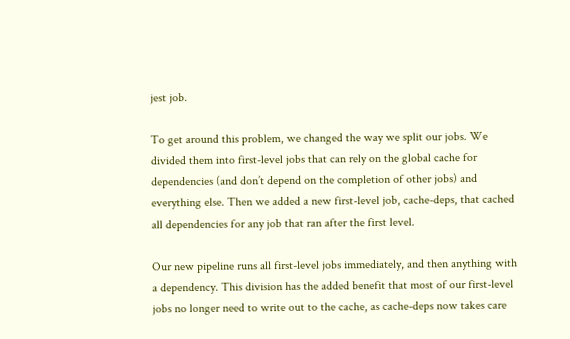jest job.

To get around this problem, we changed the way we split our jobs. We divided them into first-level jobs that can rely on the global cache for dependencies (and don’t depend on the completion of other jobs) and everything else. Then we added a new first-level job, cache-deps, that cached all dependencies for any job that ran after the first level.

Our new pipeline runs all first-level jobs immediately, and then anything with a dependency. This division has the added benefit that most of our first-level jobs no longer need to write out to the cache, as cache-deps now takes care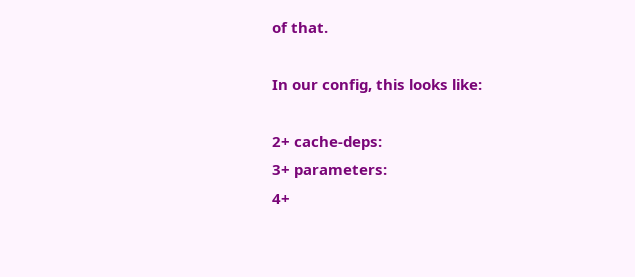of that.

In our config, this looks like:

2+ cache-deps:
3+ parameters:
4+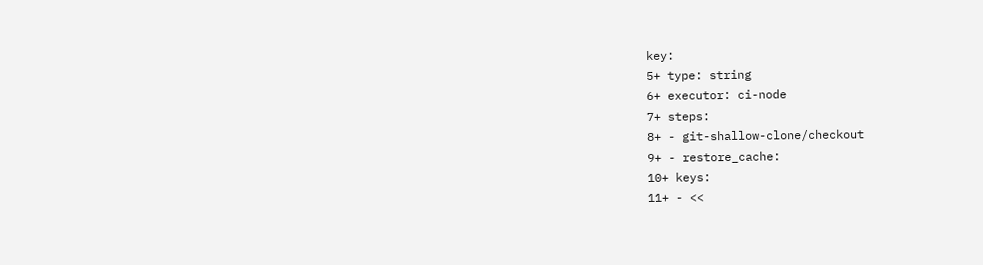key:
5+ type: string
6+ executor: ci-node
7+ steps:
8+ - git-shallow-clone/checkout
9+ - restore_cache:
10+ keys:
11+ - <<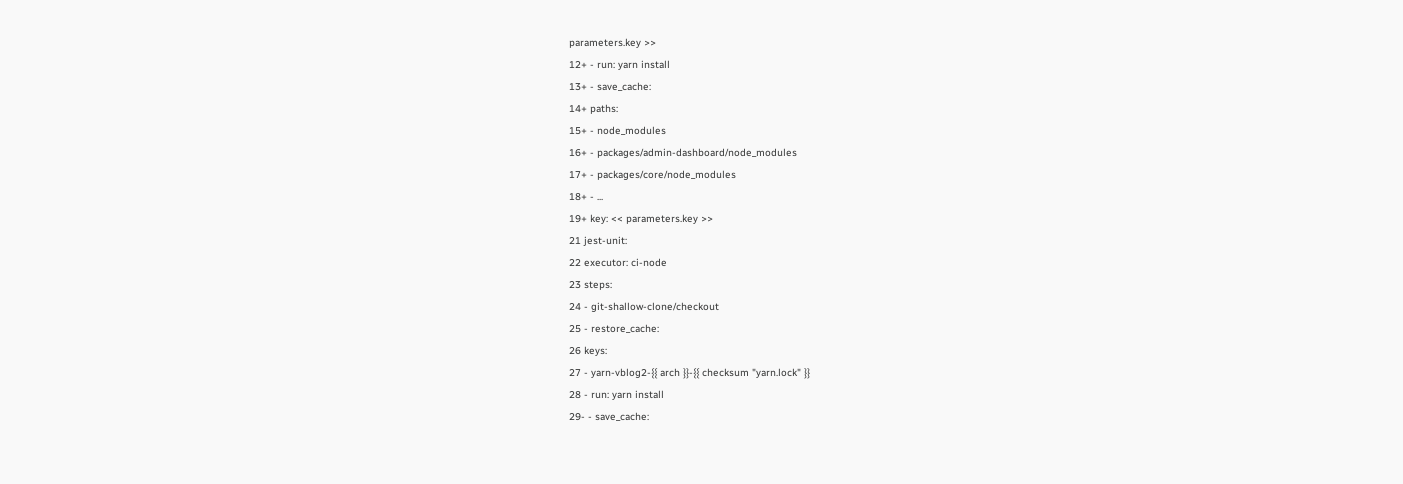parameters.key >>
12+ - run: yarn install
13+ - save_cache:
14+ paths:
15+ - node_modules
16+ - packages/admin-dashboard/node_modules
17+ - packages/core/node_modules
18+ - ...
19+ key: << parameters.key >>
21 jest-unit:
22 executor: ci-node
23 steps:
24 - git-shallow-clone/checkout
25 - restore_cache:
26 keys:
27 - yarn-vblog2-{{ arch }}-{{ checksum "yarn.lock" }}
28 - run: yarn install
29- - save_cache: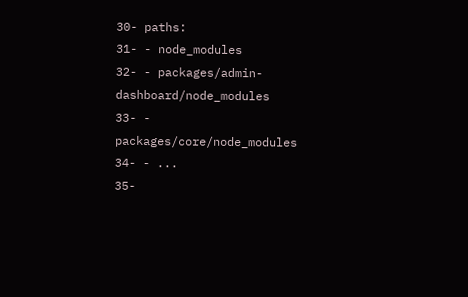30- paths:
31- - node_modules
32- - packages/admin-dashboard/node_modules
33- - packages/core/node_modules
34- - ...
35-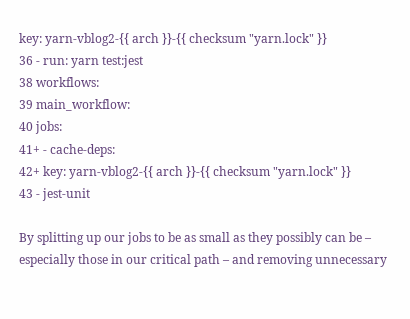key: yarn-vblog2-{{ arch }}-{{ checksum "yarn.lock" }}
36 - run: yarn test:jest
38 workflows:
39 main_workflow:
40 jobs:
41+ - cache-deps:
42+ key: yarn-vblog2-{{ arch }}-{{ checksum "yarn.lock" }}
43 - jest-unit

By splitting up our jobs to be as small as they possibly can be – especially those in our critical path – and removing unnecessary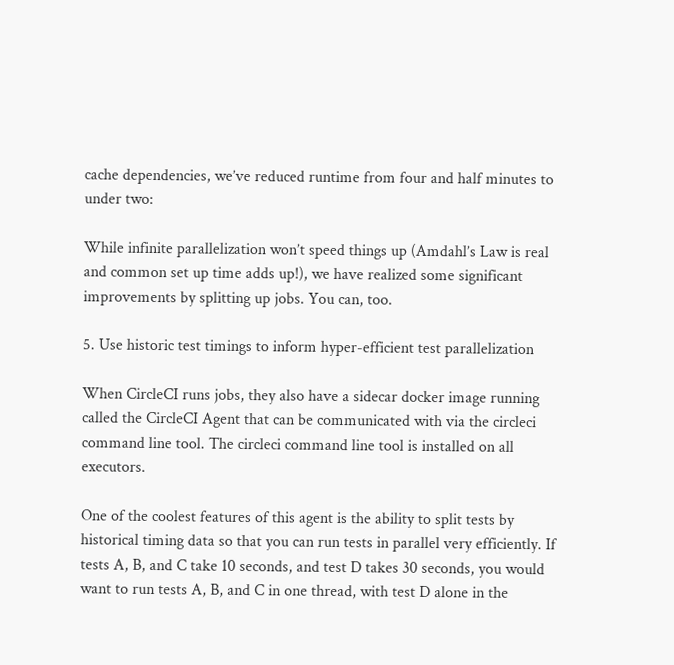cache dependencies, we’ve reduced runtime from four and half minutes to under two:

While infinite parallelization won’t speed things up (Amdahl’s Law is real and common set up time adds up!), we have realized some significant improvements by splitting up jobs. You can, too.

5. Use historic test timings to inform hyper-efficient test parallelization

When CircleCI runs jobs, they also have a sidecar docker image running called the CircleCI Agent that can be communicated with via the circleci command line tool. The circleci command line tool is installed on all executors.

One of the coolest features of this agent is the ability to split tests by historical timing data so that you can run tests in parallel very efficiently. If tests A, B, and C take 10 seconds, and test D takes 30 seconds, you would want to run tests A, B, and C in one thread, with test D alone in the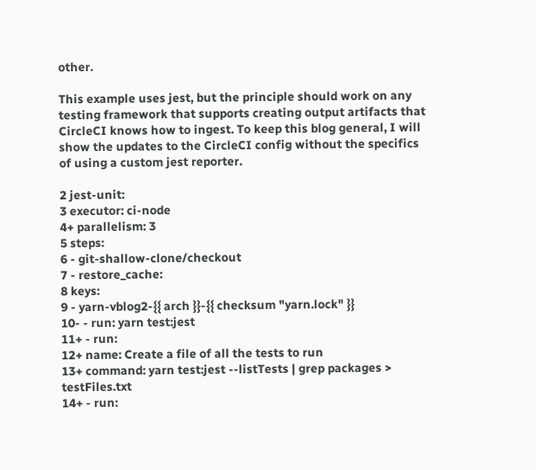other.

This example uses jest, but the principle should work on any testing framework that supports creating output artifacts that CircleCI knows how to ingest. To keep this blog general, I will show the updates to the CircleCI config without the specifics of using a custom jest reporter.

2 jest-unit:
3 executor: ci-node
4+ parallelism: 3
5 steps:
6 - git-shallow-clone/checkout
7 - restore_cache:
8 keys:
9 - yarn-vblog2-{{ arch }}-{{ checksum "yarn.lock" }}
10- - run: yarn test:jest
11+ - run:
12+ name: Create a file of all the tests to run
13+ command: yarn test:jest --listTests | grep packages > testFiles.txt
14+ - run: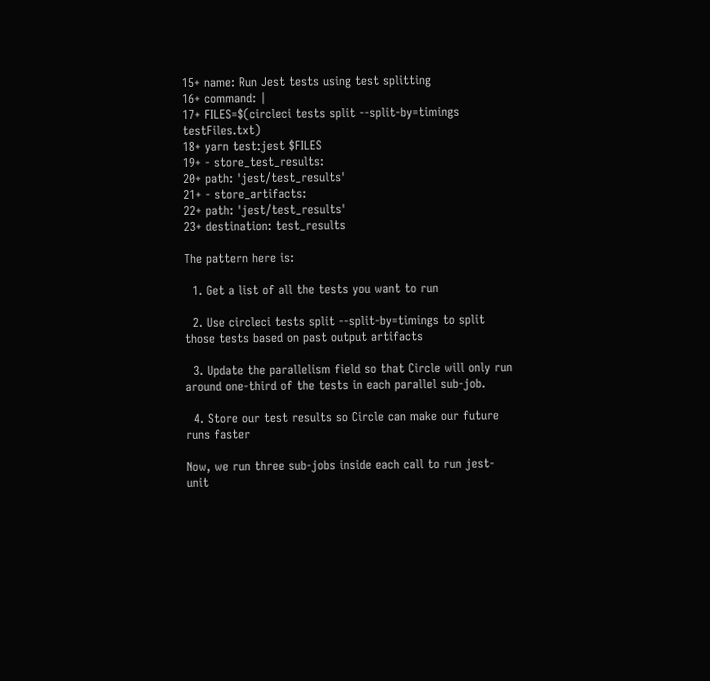15+ name: Run Jest tests using test splitting
16+ command: |
17+ FILES=$(circleci tests split --split-by=timings testFiles.txt)
18+ yarn test:jest $FILES
19+ - store_test_results:
20+ path: 'jest/test_results'
21+ - store_artifacts:
22+ path: 'jest/test_results'
23+ destination: test_results

The pattern here is:

  1. Get a list of all the tests you want to run

  2. Use circleci tests split --split-by=timings to split those tests based on past output artifacts

  3. Update the parallelism field so that Circle will only run around one-third of the tests in each parallel sub-job.

  4. Store our test results so Circle can make our future runs faster

Now, we run three sub-jobs inside each call to run jest-unit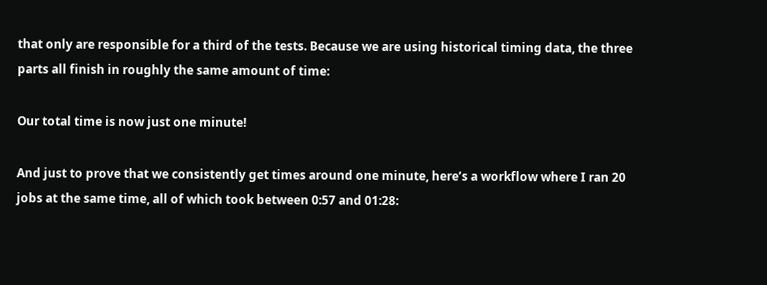that only are responsible for a third of the tests. Because we are using historical timing data, the three parts all finish in roughly the same amount of time:

Our total time is now just one minute!

And just to prove that we consistently get times around one minute, here’s a workflow where I ran 20 jobs at the same time, all of which took between 0:57 and 01:28: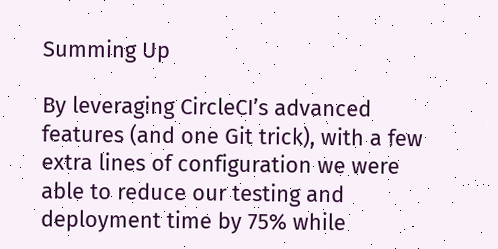Summing Up

By leveraging CircleCI’s advanced features (and one Git trick), with a few extra lines of configuration we were able to reduce our testing and deployment time by 75% while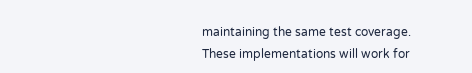maintaining the same test coverage. These implementations will work for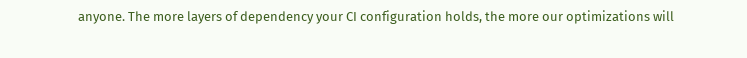anyone. The more layers of dependency your CI configuration holds, the more our optimizations will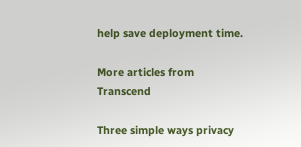help save deployment time.

More articles from Transcend

Three simple ways privacy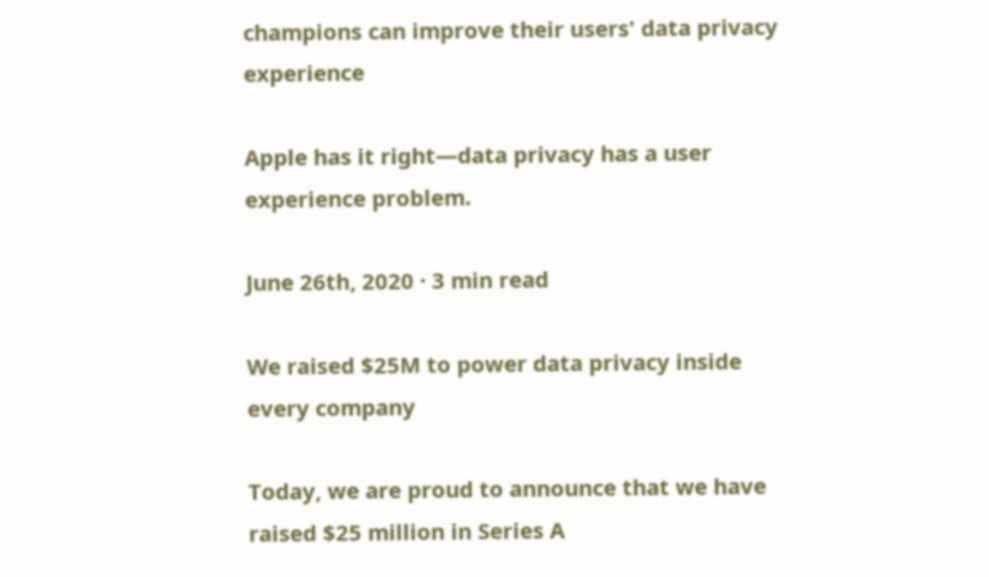champions can improve their users' data privacy experience

Apple has it right—data privacy has a user experience problem.

June 26th, 2020 · 3 min read

We raised $25M to power data privacy inside every company

Today, we are proud to announce that we have raised $25 million in Series A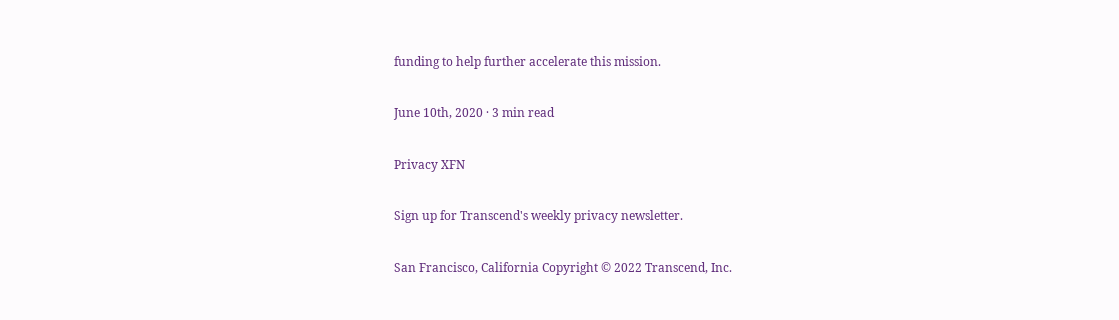funding to help further accelerate this mission.

June 10th, 2020 · 3 min read

Privacy XFN

Sign up for Transcend's weekly privacy newsletter.

San Francisco, California Copyright © 2022 Transcend, Inc.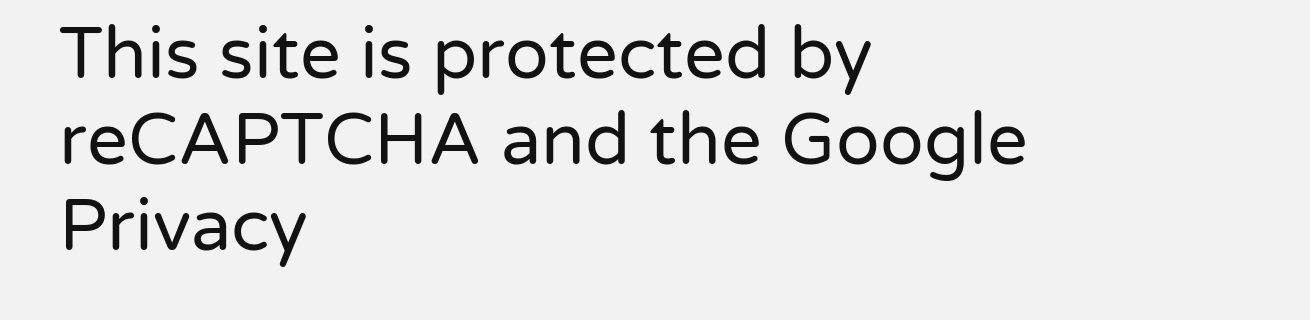This site is protected by reCAPTCHA and the Google Privacy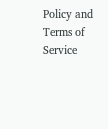Policy and Terms of Service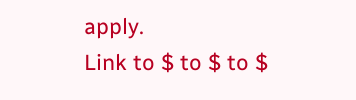apply.
Link to $ to $ to $